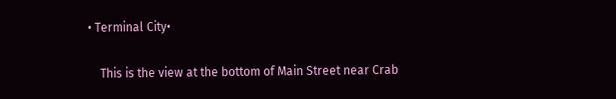• Terminal City•

    This is the view at the bottom of Main Street near Crab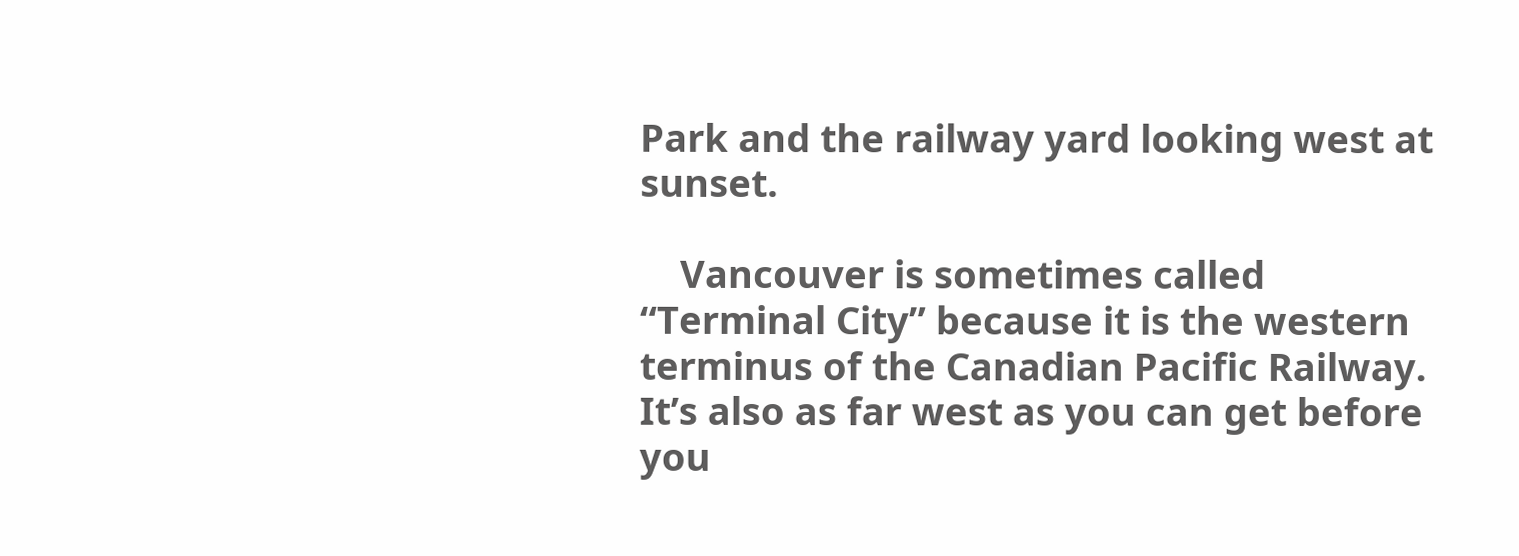Park and the railway yard looking west at sunset.

    Vancouver is sometimes called “Terminal City” because it is the western terminus of the Canadian Pacific Railway. It’s also as far west as you can get before you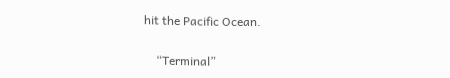hit the Pacific Ocean.

    “Terminal”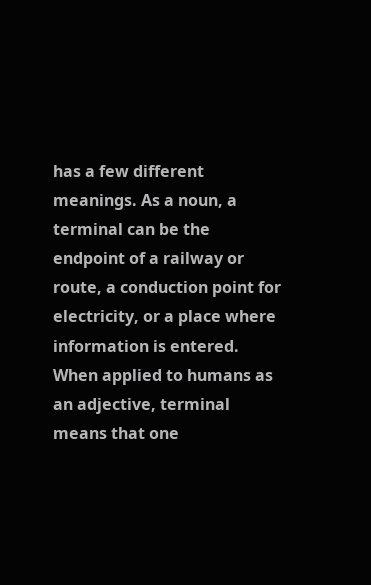has a few different meanings. As a noun, a terminal can be the endpoint of a railway or route, a conduction point for electricity, or a place where information is entered. When applied to humans as an adjective, terminal means that one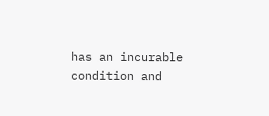has an incurable condition and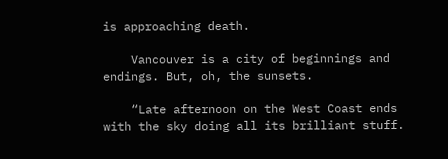is approaching death.

    Vancouver is a city of beginnings and endings. But, oh, the sunsets.

    “Late afternoon on the West Coast ends with the sky doing all its brilliant stuff.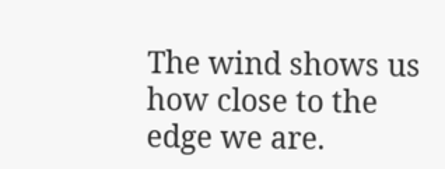The wind shows us how close to the edge we are.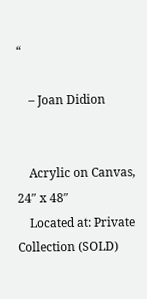“

    – Joan Didion


    Acrylic on Canvas, 24″ x 48″
    Located at: Private Collection (SOLD)